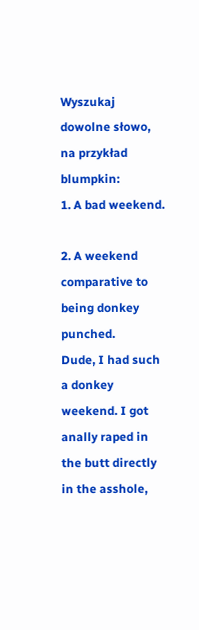Wyszukaj dowolne słowo, na przykład blumpkin:
1. A bad weekend.

2. A weekend comparative to being donkey punched.
Dude, I had such a donkey weekend. I got anally raped in the butt directly in the asshole,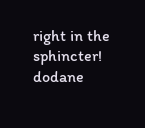right in the sphincter!
dodane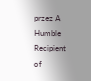przez A Humble Recipient of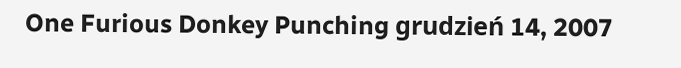One Furious Donkey Punching grudzień 14, 2007